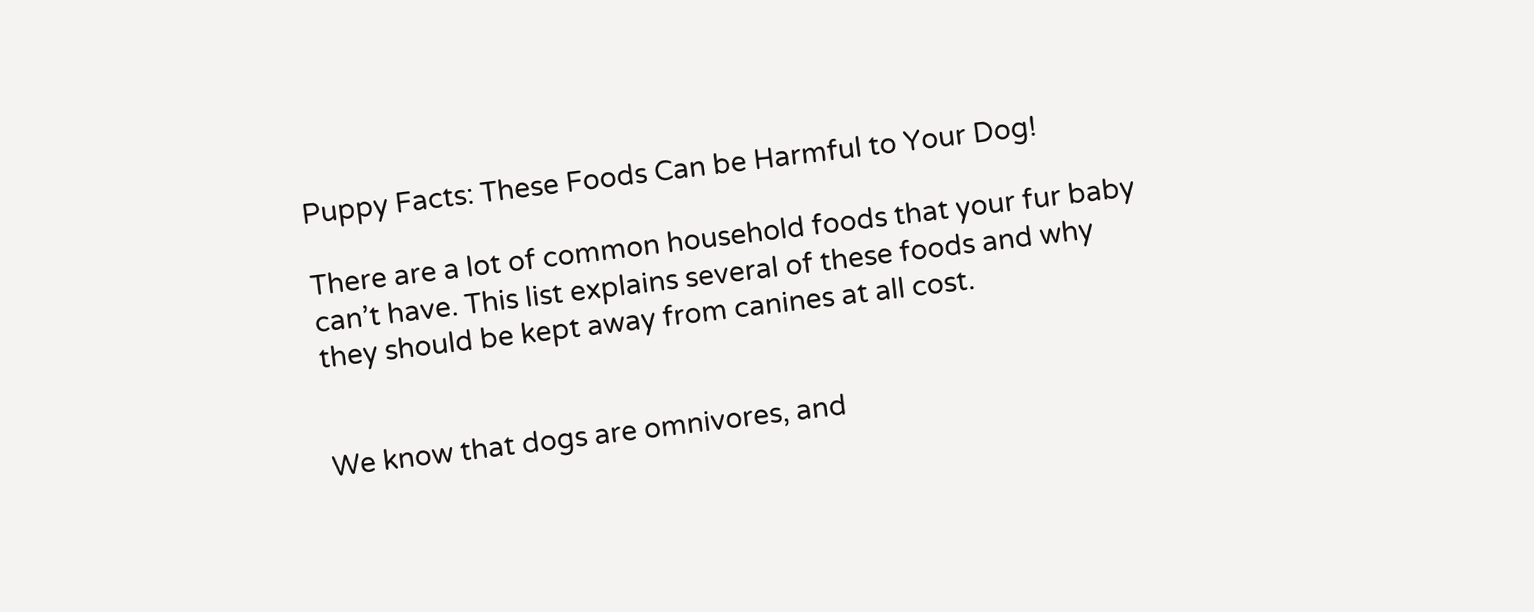Puppy Facts: These Foods Can be Harmful to Your Dog!

There are a lot of common household foods that your fur baby can’t have. This list explains several of these foods and why they should be kept away from canines at all cost.


We know that dogs are omnivores, and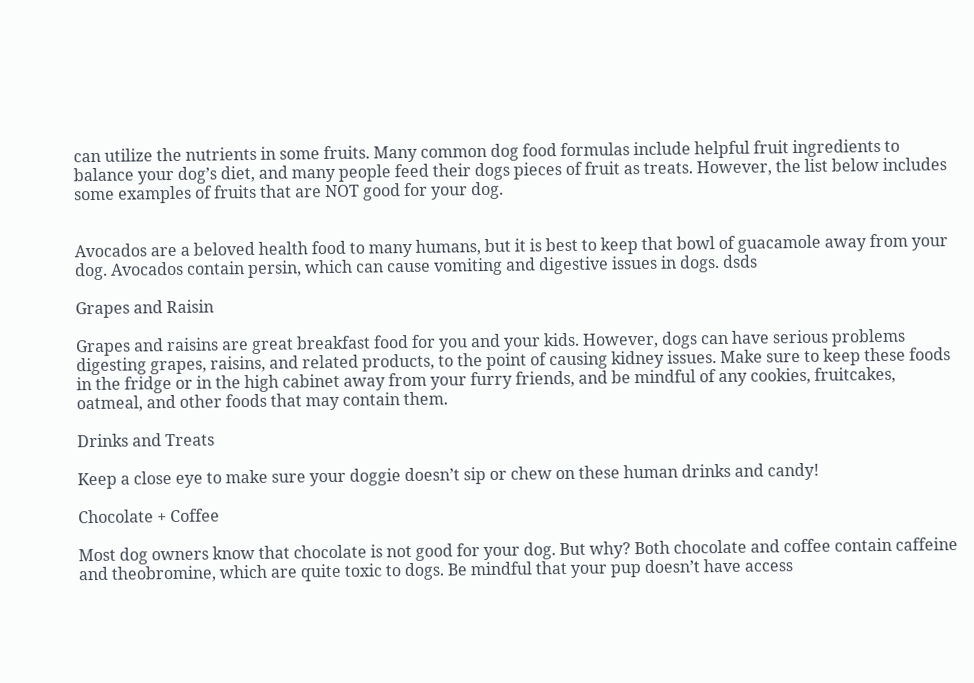can utilize the nutrients in some fruits. Many common dog food formulas include helpful fruit ingredients to balance your dog’s diet, and many people feed their dogs pieces of fruit as treats. However, the list below includes some examples of fruits that are NOT good for your dog.


Avocados are a beloved health food to many humans, but it is best to keep that bowl of guacamole away from your dog. Avocados contain persin, which can cause vomiting and digestive issues in dogs. dsds

Grapes and Raisin

Grapes and raisins are great breakfast food for you and your kids. However, dogs can have serious problems digesting grapes, raisins, and related products, to the point of causing kidney issues. Make sure to keep these foods in the fridge or in the high cabinet away from your furry friends, and be mindful of any cookies, fruitcakes, oatmeal, and other foods that may contain them.

Drinks and Treats

Keep a close eye to make sure your doggie doesn’t sip or chew on these human drinks and candy!

Chocolate + Coffee

Most dog owners know that chocolate is not good for your dog. But why? Both chocolate and coffee contain caffeine and theobromine, which are quite toxic to dogs. Be mindful that your pup doesn’t have access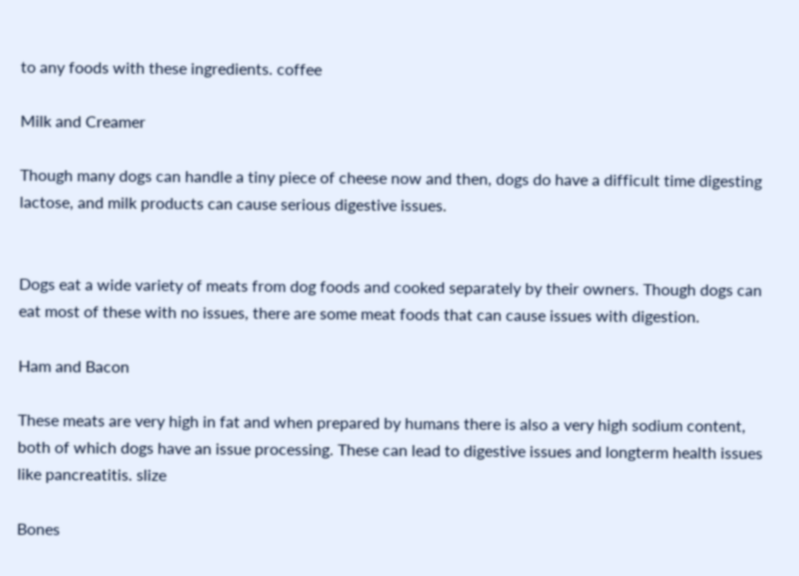to any foods with these ingredients. coffee

Milk and Creamer

Though many dogs can handle a tiny piece of cheese now and then, dogs do have a difficult time digesting lactose, and milk products can cause serious digestive issues.


Dogs eat a wide variety of meats from dog foods and cooked separately by their owners. Though dogs can eat most of these with no issues, there are some meat foods that can cause issues with digestion.

Ham and Bacon

These meats are very high in fat and when prepared by humans there is also a very high sodium content, both of which dogs have an issue processing. These can lead to digestive issues and longterm health issues like pancreatitis. slize

Bones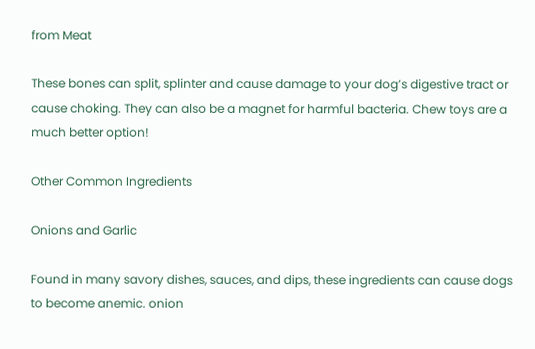from Meat

These bones can split, splinter and cause damage to your dog’s digestive tract or cause choking. They can also be a magnet for harmful bacteria. Chew toys are a much better option!

Other Common Ingredients

Onions and Garlic

Found in many savory dishes, sauces, and dips, these ingredients can cause dogs to become anemic. onion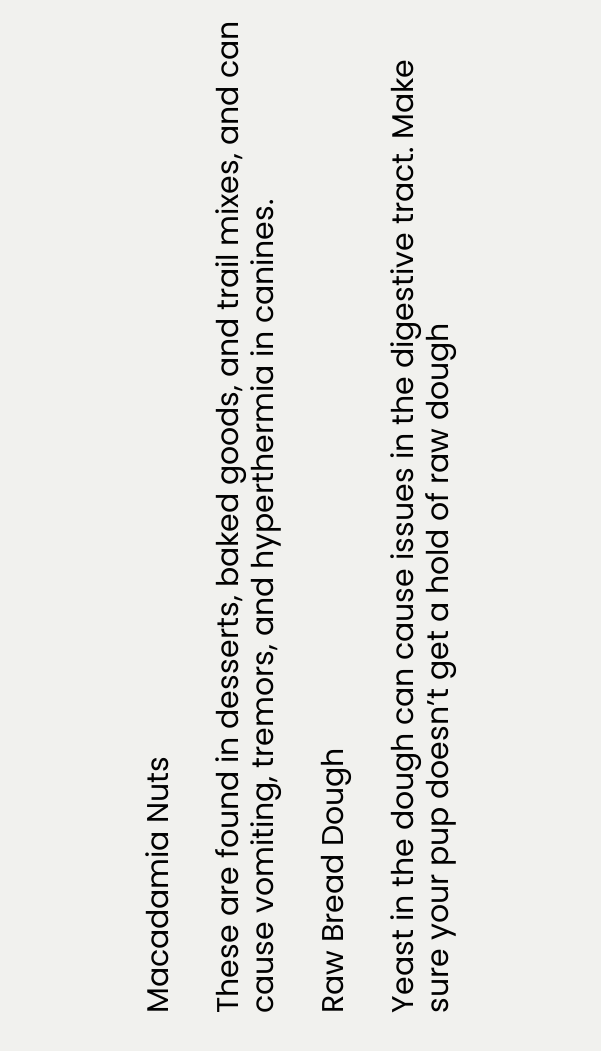Macadamia Nuts

These are found in desserts, baked goods, and trail mixes, and can cause vomiting, tremors, and hyperthermia in canines.

Raw Bread Dough

Yeast in the dough can cause issues in the digestive tract. Make sure your pup doesn’t get a hold of raw dough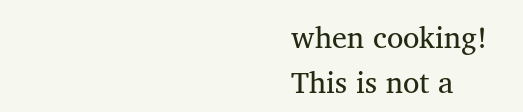when cooking!
This is not a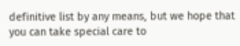definitive list by any means, but we hope that you can take special care to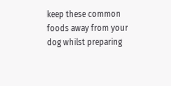keep these common foods away from your dog whilst preparing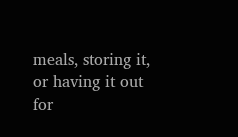meals, storing it, or having it out for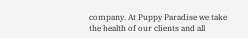company. At Puppy Paradise we take the health of our clients and all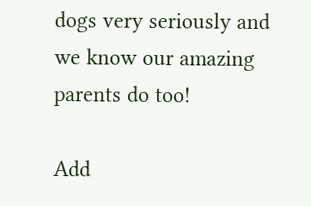dogs very seriously and we know our amazing parents do too!

Add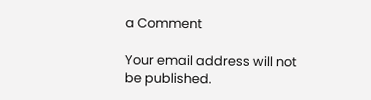a Comment

Your email address will not be published.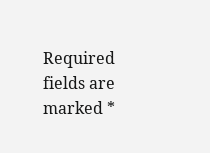Required fields are marked *